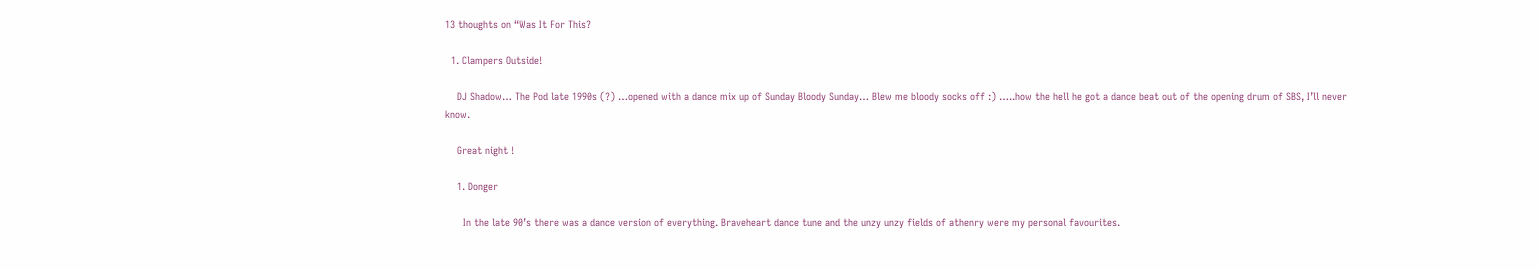13 thoughts on “Was It For This?

  1. Clampers Outside!

    DJ Shadow… The Pod late 1990s (?) …opened with a dance mix up of Sunday Bloody Sunday… Blew me bloody socks off :) …..how the hell he got a dance beat out of the opening drum of SBS, I’ll never know.

    Great night !

    1. Donger

      In the late 90’s there was a dance version of everything. Braveheart dance tune and the unzy unzy fields of athenry were my personal favourites.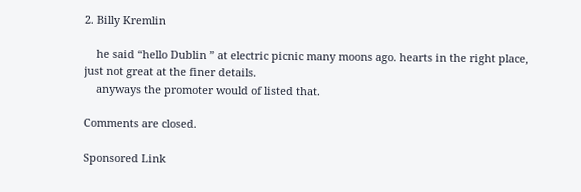2. Billy Kremlin

    he said “hello Dublin ” at electric picnic many moons ago. hearts in the right place, just not great at the finer details.
    anyways the promoter would of listed that.

Comments are closed.

Sponsored Link